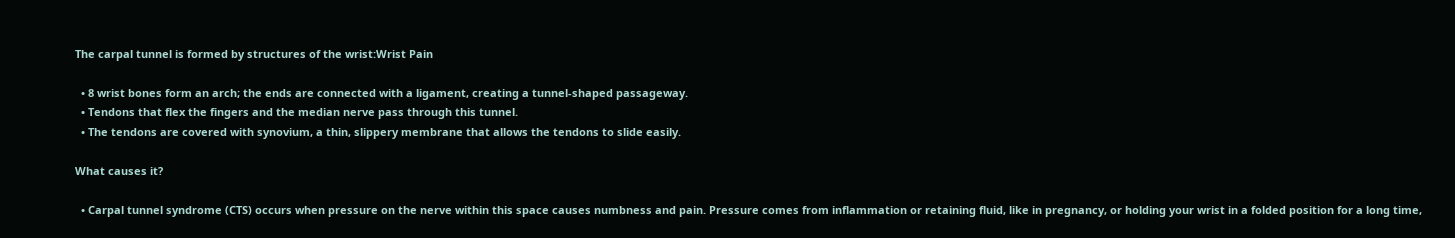The carpal tunnel is formed by structures of the wrist:Wrist Pain

  • 8 wrist bones form an arch; the ends are connected with a ligament, creating a tunnel-shaped passageway.
  • Tendons that flex the fingers and the median nerve pass through this tunnel.
  • The tendons are covered with synovium, a thin, slippery membrane that allows the tendons to slide easily.

What causes it?

  • Carpal tunnel syndrome (CTS) occurs when pressure on the nerve within this space causes numbness and pain. Pressure comes from inflammation or retaining fluid, like in pregnancy, or holding your wrist in a folded position for a long time,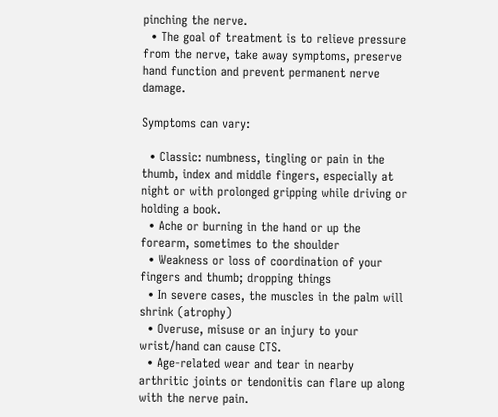pinching the nerve.
  • The goal of treatment is to relieve pressure from the nerve, take away symptoms, preserve hand function and prevent permanent nerve damage.

Symptoms can vary:

  • Classic: numbness, tingling or pain in the thumb, index and middle fingers, especially at night or with prolonged gripping while driving or holding a book.
  • Ache or burning in the hand or up the forearm, sometimes to the shoulder
  • Weakness or loss of coordination of your fingers and thumb; dropping things
  • In severe cases, the muscles in the palm will shrink (atrophy)
  • Overuse, misuse or an injury to your wrist/hand can cause CTS.
  • Age-related wear and tear in nearby arthritic joints or tendonitis can flare up along with the nerve pain.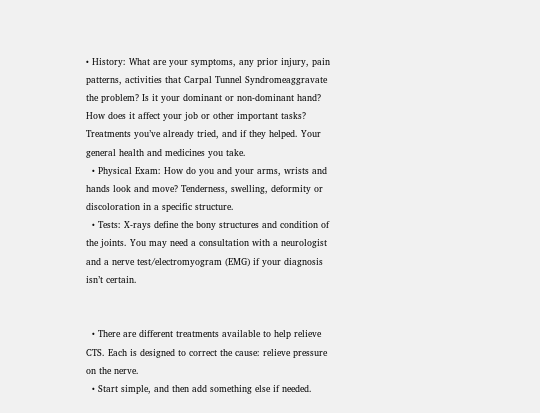• History: What are your symptoms, any prior injury, pain patterns, activities that Carpal Tunnel Syndromeaggravate the problem? Is it your dominant or non-dominant hand? How does it affect your job or other important tasks? Treatments you’ve already tried, and if they helped. Your general health and medicines you take.
  • Physical Exam: How do you and your arms, wrists and hands look and move? Tenderness, swelling, deformity or discoloration in a specific structure.
  • Tests: X-rays define the bony structures and condition of the joints. You may need a consultation with a neurologist and a nerve test/electromyogram (EMG) if your diagnosis isn’t certain.


  • There are different treatments available to help relieve CTS. Each is designed to correct the cause: relieve pressure on the nerve.
  • Start simple, and then add something else if needed.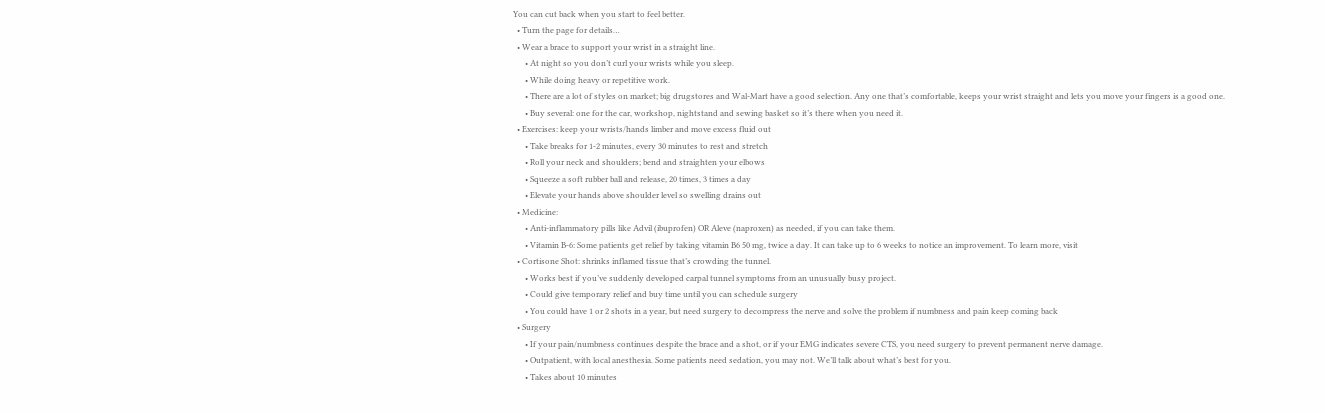You can cut back when you start to feel better.
  • Turn the page for details…
  • Wear a brace to support your wrist in a straight line.
      • At night so you don’t curl your wrists while you sleep.
      • While doing heavy or repetitive work.
      • There are a lot of styles on market; big drugstores and Wal-Mart have a good selection. Any one that’s comfortable, keeps your wrist straight and lets you move your fingers is a good one.
      • Buy several: one for the car, workshop, nightstand and sewing basket so it’s there when you need it.
  • Exercises: keep your wrists/hands limber and move excess fluid out
      • Take breaks for 1-2 minutes, every 30 minutes to rest and stretch
      • Roll your neck and shoulders; bend and straighten your elbows
      • Squeeze a soft rubber ball and release, 20 times, 3 times a day
      • Elevate your hands above shoulder level so swelling drains out
  • Medicine:
      • Anti-inflammatory pills like Advil (ibuprofen) OR Aleve (naproxen) as needed, if you can take them.
      • Vitamin B-6: Some patients get relief by taking vitamin B6 50 mg, twice a day. It can take up to 6 weeks to notice an improvement. To learn more, visit
  • Cortisone Shot: shrinks inflamed tissue that’s crowding the tunnel.
      • Works best if you’ve suddenly developed carpal tunnel symptoms from an unusually busy project.
      • Could give temporary relief and buy time until you can schedule surgery
      • You could have 1 or 2 shots in a year, but need surgery to decompress the nerve and solve the problem if numbness and pain keep coming back
  • Surgery
      • If your pain/numbness continues despite the brace and a shot, or if your EMG indicates severe CTS, you need surgery to prevent permanent nerve damage.
      • Outpatient, with local anesthesia. Some patients need sedation, you may not. We’ll talk about what’s best for you.
      • Takes about 10 minutes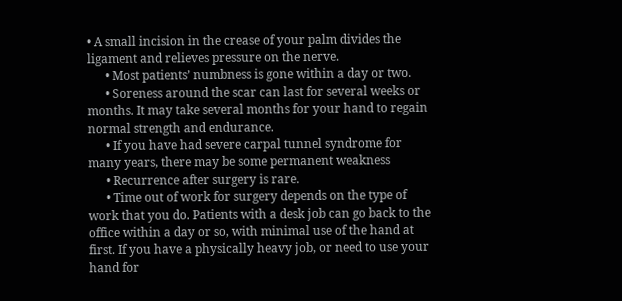• A small incision in the crease of your palm divides the ligament and relieves pressure on the nerve.
      • Most patients’ numbness is gone within a day or two.
      • Soreness around the scar can last for several weeks or months. It may take several months for your hand to regain normal strength and endurance.
      • If you have had severe carpal tunnel syndrome for many years, there may be some permanent weakness
      • Recurrence after surgery is rare.
      • Time out of work for surgery depends on the type of work that you do. Patients with a desk job can go back to the office within a day or so, with minimal use of the hand at first. If you have a physically heavy job, or need to use your hand for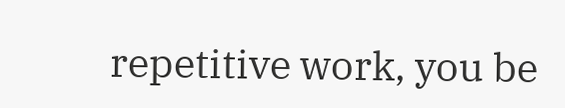repetitive work, you be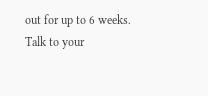out for up to 6 weeks. Talk to your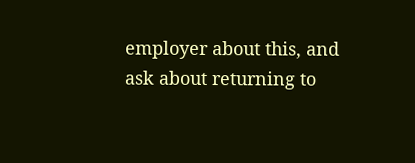employer about this, and ask about returning to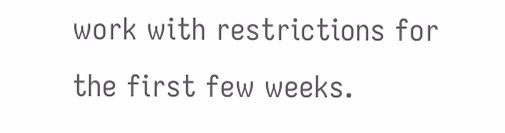work with restrictions for the first few weeks.